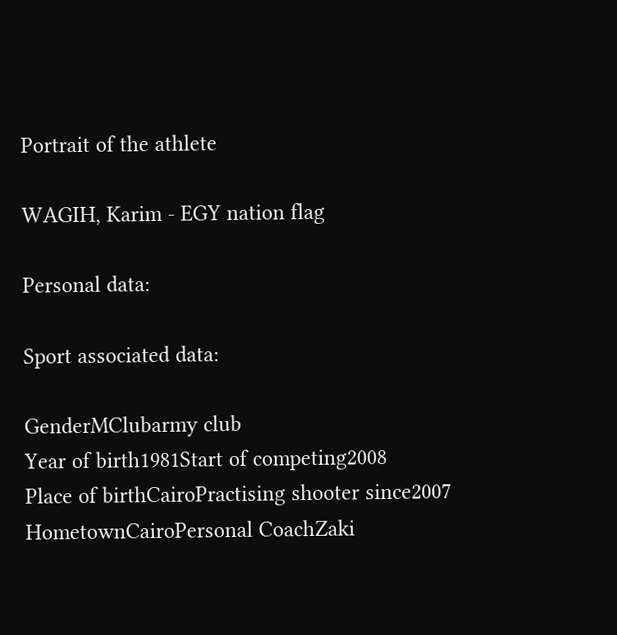Portrait of the athlete

WAGIH, Karim - EGY nation flag

Personal data:

Sport associated data:

GenderMClubarmy club
Year of birth1981Start of competing2008
Place of birthCairoPractising shooter since2007
HometownCairoPersonal CoachZaki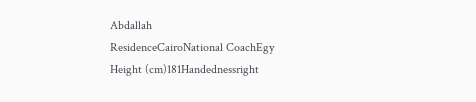Abdallah
ResidenceCairoNational CoachEgy
Height (cm)181Handednessright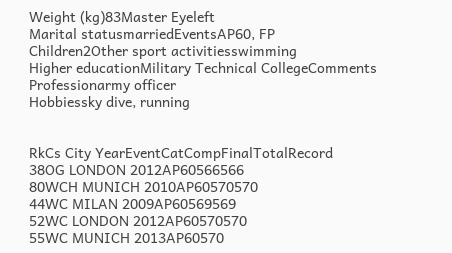Weight (kg)83Master Eyeleft
Marital statusmarriedEventsAP60, FP
Children2Other sport activitiesswimming
Higher educationMilitary Technical CollegeComments
Professionarmy officer
Hobbiessky dive, running


RkCs City YearEventCatCompFinalTotalRecord
38OG LONDON 2012AP60566566
80WCH MUNICH 2010AP60570570
44WC MILAN 2009AP60569569
52WC LONDON 2012AP60570570
55WC MUNICH 2013AP60570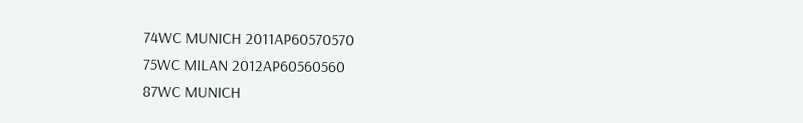74WC MUNICH 2011AP60570570
75WC MILAN 2012AP60560560
87WC MUNICH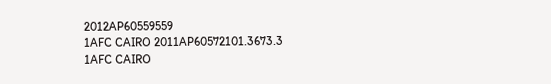2012AP60559559
1AFC CAIRO 2011AP60572101.3673.3
1AFC CAIRO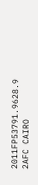2011FP53791.9628.9
2AFC CAIRO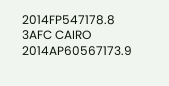2014FP547178.8
3AFC CAIRO 2014AP60567173.9